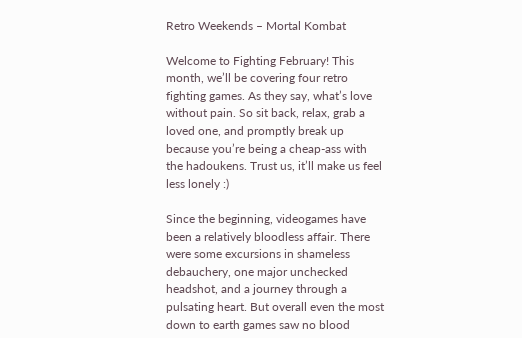Retro Weekends – Mortal Kombat

Welcome to Fighting February! This month, we’ll be covering four retro fighting games. As they say, what’s love without pain. So sit back, relax, grab a loved one, and promptly break up because you’re being a cheap-ass with the hadoukens. Trust us, it’ll make us feel less lonely :)

Since the beginning, videogames have been a relatively bloodless affair. There were some excursions in shameless debauchery, one major unchecked headshot, and a journey through a pulsating heart. But overall even the most down to earth games saw no blood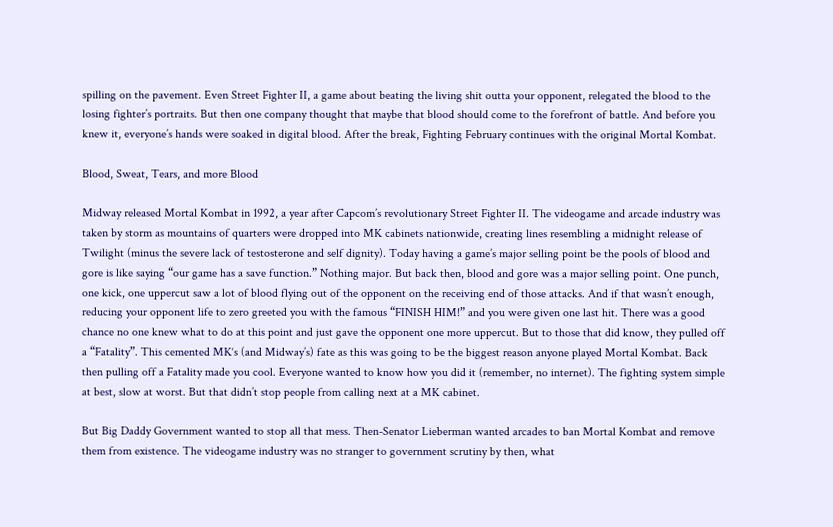spilling on the pavement. Even Street Fighter II, a game about beating the living shit outta your opponent, relegated the blood to the losing fighter’s portraits. But then one company thought that maybe that blood should come to the forefront of battle. And before you knew it, everyone’s hands were soaked in digital blood. After the break, Fighting February continues with the original Mortal Kombat.

Blood, Sweat, Tears, and more Blood

Midway released Mortal Kombat in 1992, a year after Capcom’s revolutionary Street Fighter II. The videogame and arcade industry was taken by storm as mountains of quarters were dropped into MK cabinets nationwide, creating lines resembling a midnight release of Twilight (minus the severe lack of testosterone and self dignity). Today having a game’s major selling point be the pools of blood and gore is like saying “our game has a save function.” Nothing major. But back then, blood and gore was a major selling point. One punch, one kick, one uppercut saw a lot of blood flying out of the opponent on the receiving end of those attacks. And if that wasn’t enough, reducing your opponent life to zero greeted you with the famous “FINISH HIM!” and you were given one last hit. There was a good chance no one knew what to do at this point and just gave the opponent one more uppercut. But to those that did know, they pulled off a “Fatality”. This cemented MK‘s (and Midway’s) fate as this was going to be the biggest reason anyone played Mortal Kombat. Back then pulling off a Fatality made you cool. Everyone wanted to know how you did it (remember, no internet). The fighting system simple at best, slow at worst. But that didn’t stop people from calling next at a MK cabinet.

But Big Daddy Government wanted to stop all that mess. Then-Senator Lieberman wanted arcades to ban Mortal Kombat and remove them from existence. The videogame industry was no stranger to government scrutiny by then, what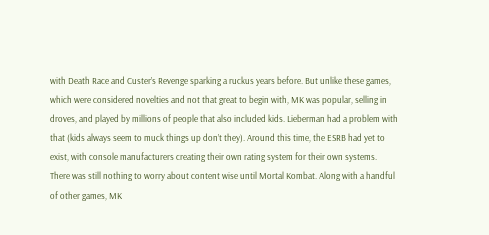with Death Race and Custer’s Revenge sparking a ruckus years before. But unlike these games, which were considered novelties and not that great to begin with, MK was popular, selling in droves, and played by millions of people that also included kids. Lieberman had a problem with that (kids always seem to muck things up don’t they). Around this time, the ESRB had yet to exist, with console manufacturers creating their own rating system for their own systems. There was still nothing to worry about content wise until Mortal Kombat. Along with a handful of other games, MK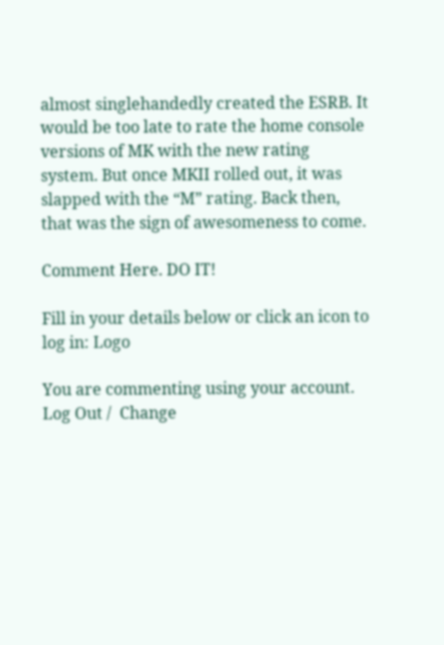almost singlehandedly created the ESRB. It would be too late to rate the home console versions of MK with the new rating system. But once MKII rolled out, it was slapped with the “M” rating. Back then, that was the sign of awesomeness to come.

Comment Here. DO IT!

Fill in your details below or click an icon to log in: Logo

You are commenting using your account. Log Out /  Change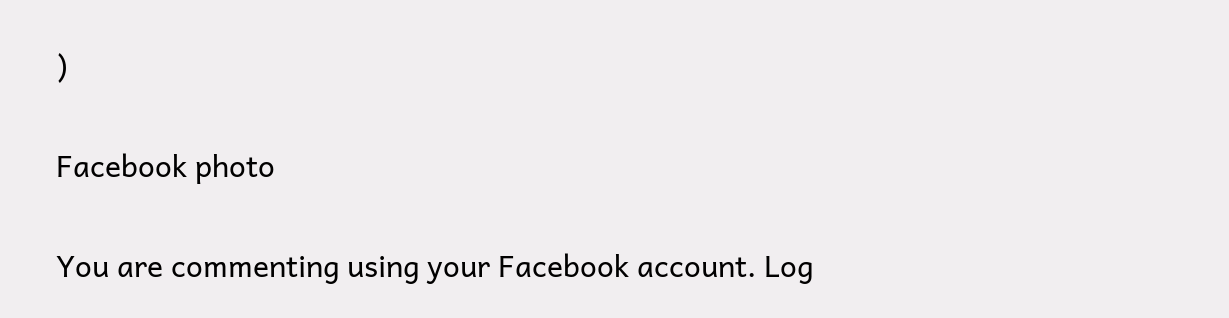)

Facebook photo

You are commenting using your Facebook account. Log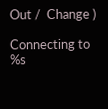Out /  Change )

Connecting to %s